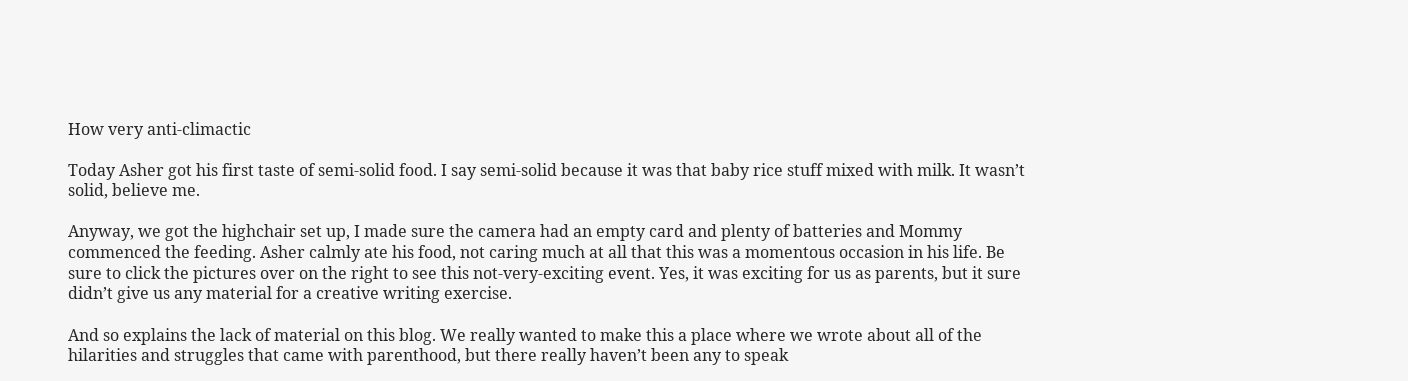How very anti-climactic

Today Asher got his first taste of semi-solid food. I say semi-solid because it was that baby rice stuff mixed with milk. It wasn’t solid, believe me.

Anyway, we got the highchair set up, I made sure the camera had an empty card and plenty of batteries and Mommy commenced the feeding. Asher calmly ate his food, not caring much at all that this was a momentous occasion in his life. Be sure to click the pictures over on the right to see this not-very-exciting event. Yes, it was exciting for us as parents, but it sure didn’t give us any material for a creative writing exercise.

And so explains the lack of material on this blog. We really wanted to make this a place where we wrote about all of the hilarities and struggles that came with parenthood, but there really haven’t been any to speak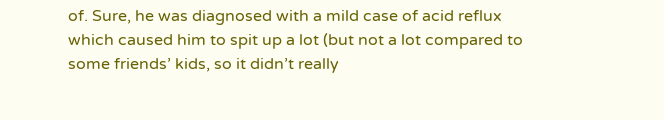of. Sure, he was diagnosed with a mild case of acid reflux which caused him to spit up a lot (but not a lot compared to some friends’ kids, so it didn’t really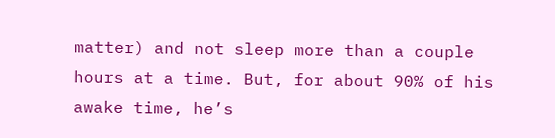matter) and not sleep more than a couple hours at a time. But, for about 90% of his awake time, he’s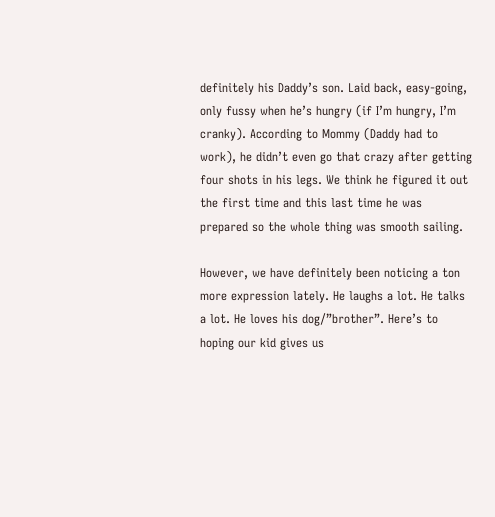definitely his Daddy’s son. Laid back, easy-going, only fussy when he’s hungry (if I’m hungry, I’m cranky). According to Mommy (Daddy had to work), he didn’t even go that crazy after getting four shots in his legs. We think he figured it out the first time and this last time he was prepared so the whole thing was smooth sailing.

However, we have definitely been noticing a ton more expression lately. He laughs a lot. He talks a lot. He loves his dog/”brother”. Here’s to hoping our kid gives us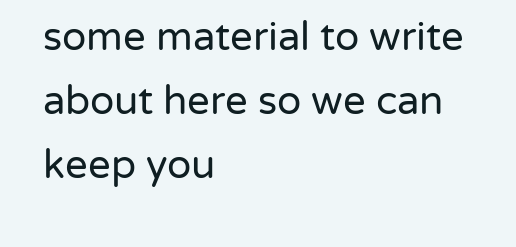some material to write about here so we can keep you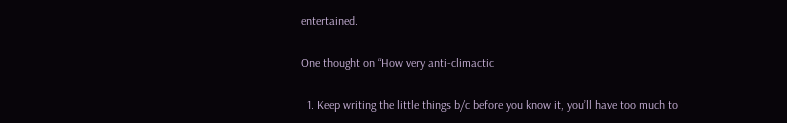entertained.

One thought on “How very anti-climactic

  1. Keep writing the little things b/c before you know it, you’ll have too much to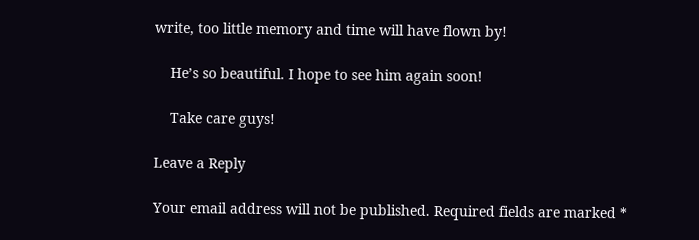write, too little memory and time will have flown by!

    He’s so beautiful. I hope to see him again soon!

    Take care guys!

Leave a Reply

Your email address will not be published. Required fields are marked *